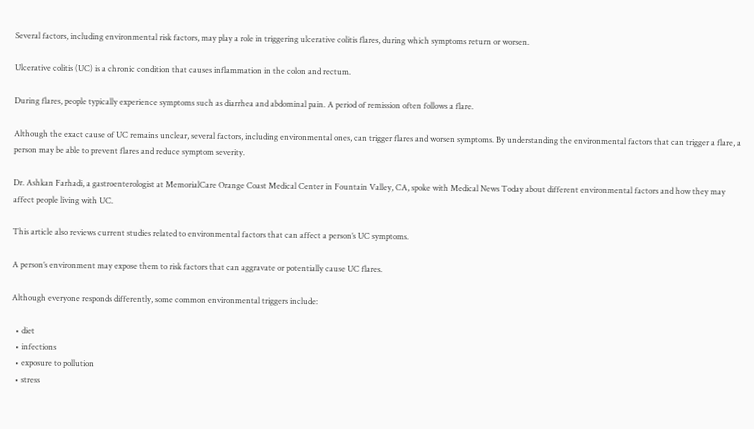Several factors, including environmental risk factors, may play a role in triggering ulcerative colitis flares, during which symptoms return or worsen.

Ulcerative colitis (UC) is a chronic condition that causes inflammation in the colon and rectum.

During flares, people typically experience symptoms such as diarrhea and abdominal pain. A period of remission often follows a flare.

Although the exact cause of UC remains unclear, several factors, including environmental ones, can trigger flares and worsen symptoms. By understanding the environmental factors that can trigger a flare, a person may be able to prevent flares and reduce symptom severity.

Dr. Ashkan Farhadi, a gastroenterologist at MemorialCare Orange Coast Medical Center in Fountain Valley, CA, spoke with Medical News Today about different environmental factors and how they may affect people living with UC.

This article also reviews current studies related to environmental factors that can affect a person’s UC symptoms.

A person’s environment may expose them to risk factors that can aggravate or potentially cause UC flares.

Although everyone responds differently, some common environmental triggers include:

  • diet
  • infections
  • exposure to pollution
  • stress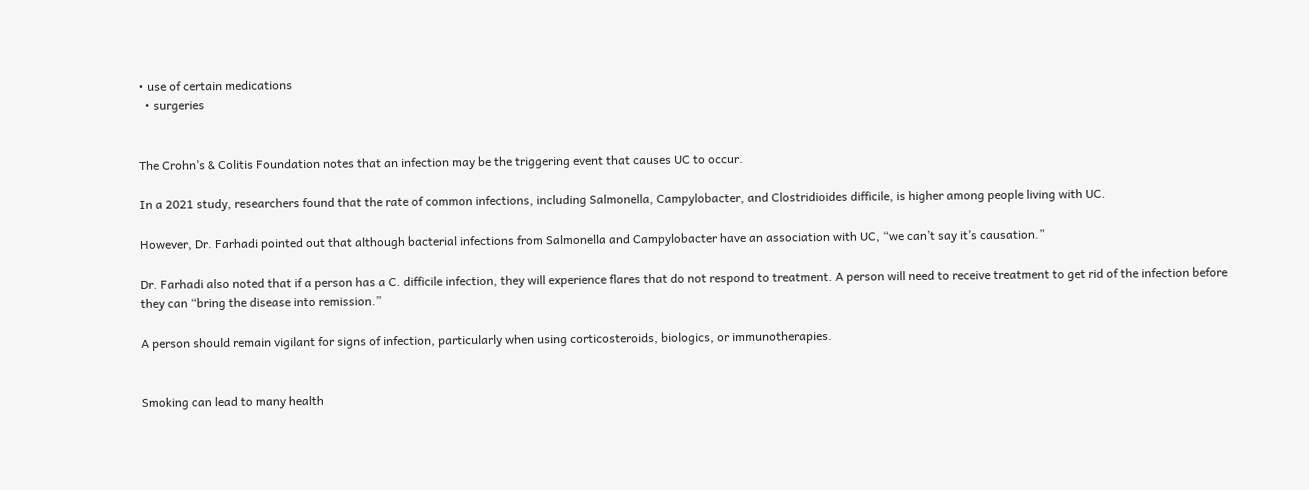• use of certain medications
  • surgeries


The Crohn’s & Colitis Foundation notes that an infection may be the triggering event that causes UC to occur.

In a 2021 study, researchers found that the rate of common infections, including Salmonella, Campylobacter, and Clostridioides difficile, is higher among people living with UC.

However, Dr. Farhadi pointed out that although bacterial infections from Salmonella and Campylobacter have an association with UC, “we can’t say it’s causation.”

Dr. Farhadi also noted that if a person has a C. difficile infection, they will experience flares that do not respond to treatment. A person will need to receive treatment to get rid of the infection before they can “bring the disease into remission.”

A person should remain vigilant for signs of infection, particularly when using corticosteroids, biologics, or immunotherapies.


Smoking can lead to many health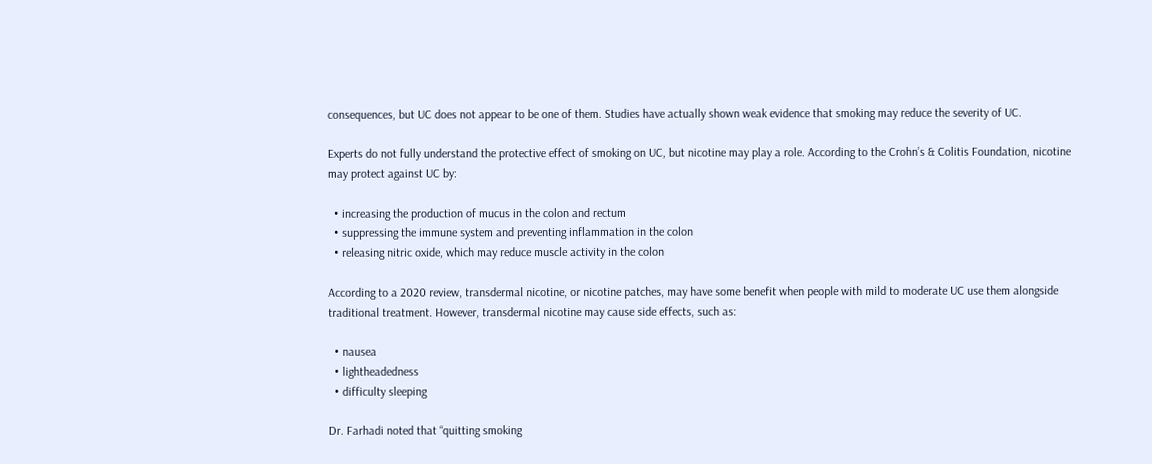consequences, but UC does not appear to be one of them. Studies have actually shown weak evidence that smoking may reduce the severity of UC.

Experts do not fully understand the protective effect of smoking on UC, but nicotine may play a role. According to the Crohn’s & Colitis Foundation, nicotine may protect against UC by:

  • increasing the production of mucus in the colon and rectum
  • suppressing the immune system and preventing inflammation in the colon
  • releasing nitric oxide, which may reduce muscle activity in the colon

According to a 2020 review, transdermal nicotine, or nicotine patches, may have some benefit when people with mild to moderate UC use them alongside traditional treatment. However, transdermal nicotine may cause side effects, such as:

  • nausea
  • lightheadedness
  • difficulty sleeping

Dr. Farhadi noted that “quitting smoking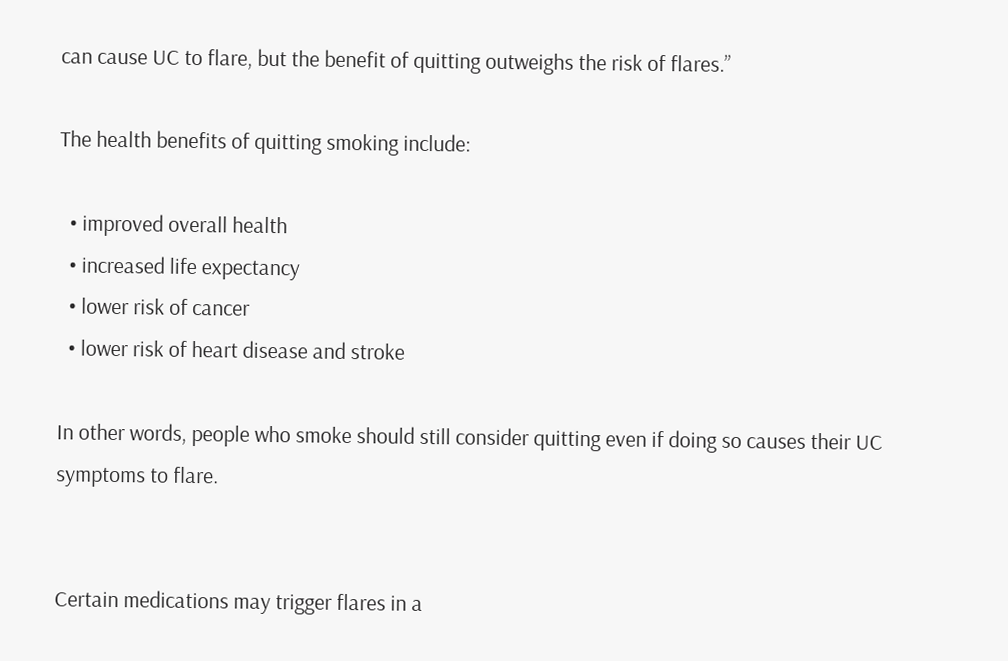can cause UC to flare, but the benefit of quitting outweighs the risk of flares.”

The health benefits of quitting smoking include:

  • improved overall health
  • increased life expectancy
  • lower risk of cancer
  • lower risk of heart disease and stroke

In other words, people who smoke should still consider quitting even if doing so causes their UC symptoms to flare.


Certain medications may trigger flares in a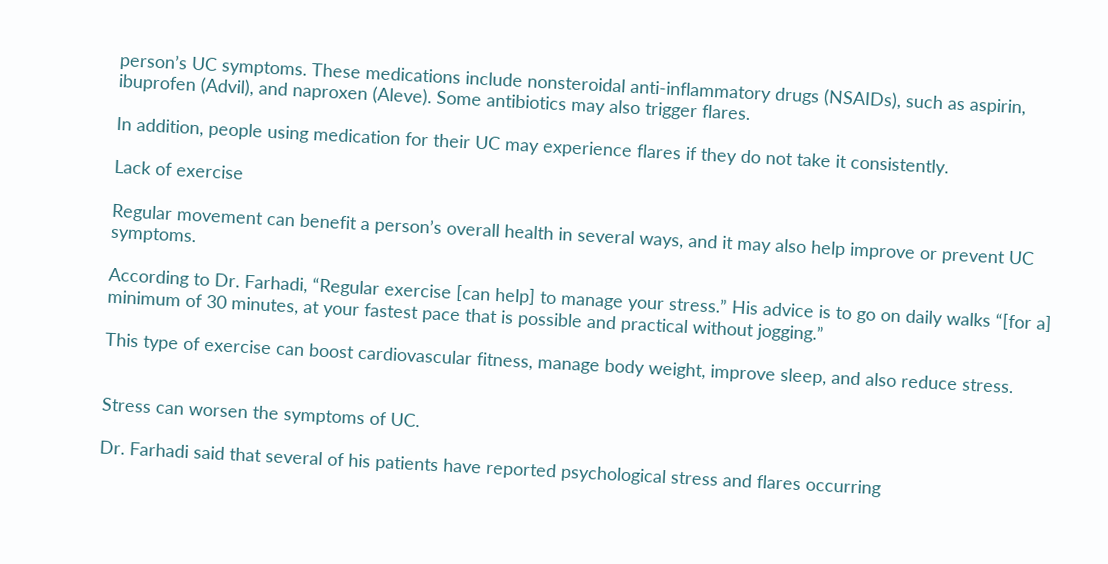person’s UC symptoms. These medications include nonsteroidal anti-inflammatory drugs (NSAIDs), such as aspirin, ibuprofen (Advil), and naproxen (Aleve). Some antibiotics may also trigger flares.

In addition, people using medication for their UC may experience flares if they do not take it consistently.

Lack of exercise

Regular movement can benefit a person’s overall health in several ways, and it may also help improve or prevent UC symptoms.

According to Dr. Farhadi, “Regular exercise [can help] to manage your stress.” His advice is to go on daily walks “[for a] minimum of 30 minutes, at your fastest pace that is possible and practical without jogging.”

This type of exercise can boost cardiovascular fitness, manage body weight, improve sleep, and also reduce stress.


Stress can worsen the symptoms of UC.

Dr. Farhadi said that several of his patients have reported psychological stress and flares occurring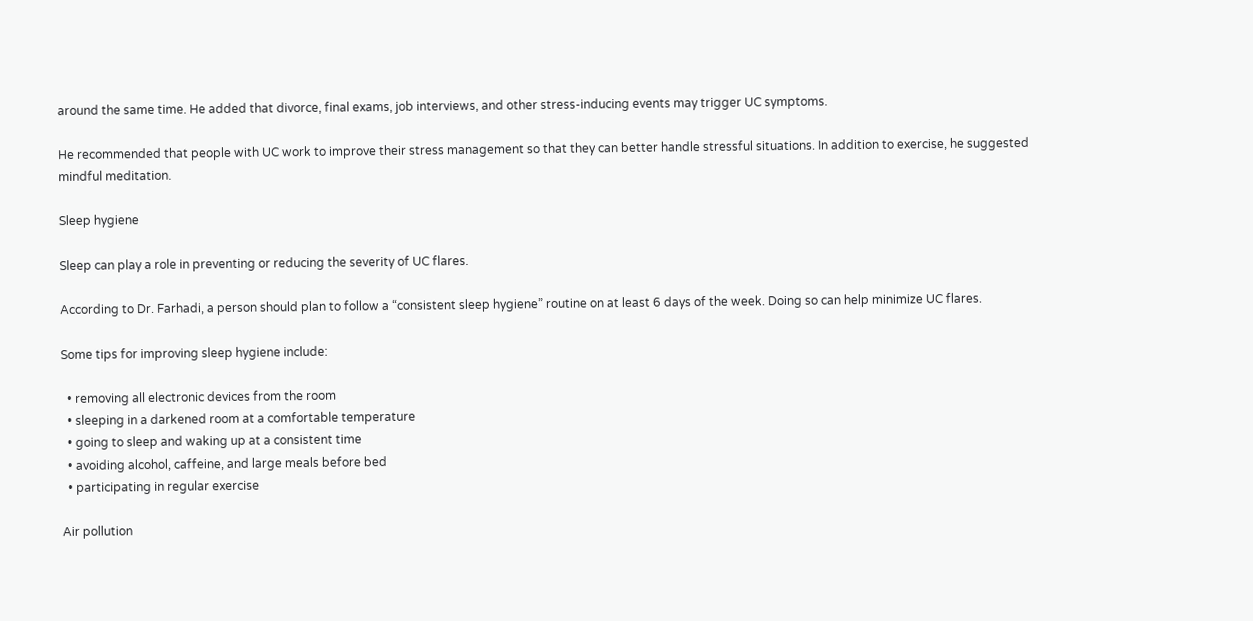around the same time. He added that divorce, final exams, job interviews, and other stress-inducing events may trigger UC symptoms.

He recommended that people with UC work to improve their stress management so that they can better handle stressful situations. In addition to exercise, he suggested mindful meditation.

Sleep hygiene

Sleep can play a role in preventing or reducing the severity of UC flares.

According to Dr. Farhadi, a person should plan to follow a “consistent sleep hygiene” routine on at least 6 days of the week. Doing so can help minimize UC flares.

Some tips for improving sleep hygiene include:

  • removing all electronic devices from the room
  • sleeping in a darkened room at a comfortable temperature
  • going to sleep and waking up at a consistent time
  • avoiding alcohol, caffeine, and large meals before bed
  • participating in regular exercise

Air pollution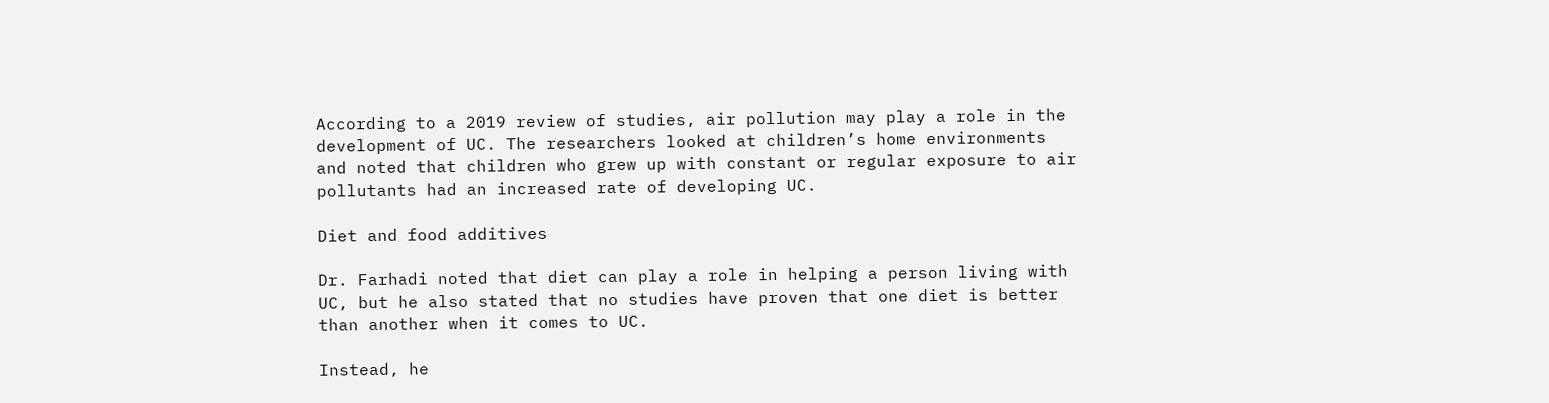According to a 2019 review of studies, air pollution may play a role in the development of UC. The researchers looked at children’s home environments and noted that children who grew up with constant or regular exposure to air pollutants had an increased rate of developing UC.

Diet and food additives

Dr. Farhadi noted that diet can play a role in helping a person living with UC, but he also stated that no studies have proven that one diet is better than another when it comes to UC.

Instead, he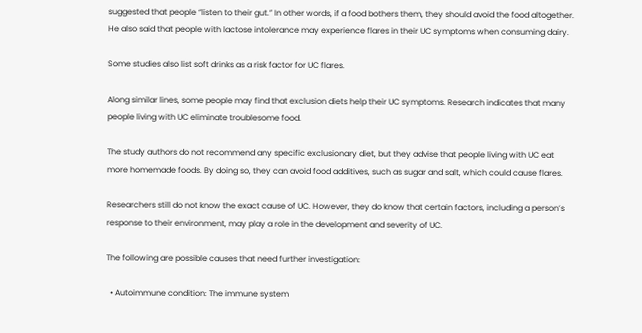suggested that people “listen to their gut.” In other words, if a food bothers them, they should avoid the food altogether. He also said that people with lactose intolerance may experience flares in their UC symptoms when consuming dairy.

Some studies also list soft drinks as a risk factor for UC flares.

Along similar lines, some people may find that exclusion diets help their UC symptoms. Research indicates that many people living with UC eliminate troublesome food.

The study authors do not recommend any specific exclusionary diet, but they advise that people living with UC eat more homemade foods. By doing so, they can avoid food additives, such as sugar and salt, which could cause flares.

Researchers still do not know the exact cause of UC. However, they do know that certain factors, including a person’s response to their environment, may play a role in the development and severity of UC.

The following are possible causes that need further investigation:

  • Autoimmune condition: The immune system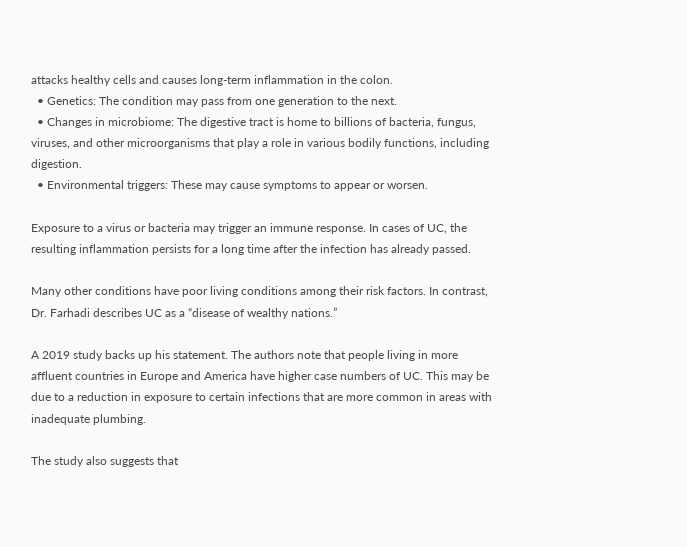attacks healthy cells and causes long-term inflammation in the colon.
  • Genetics: The condition may pass from one generation to the next.
  • Changes in microbiome: The digestive tract is home to billions of bacteria, fungus, viruses, and other microorganisms that play a role in various bodily functions, including digestion.
  • Environmental triggers: These may cause symptoms to appear or worsen.

Exposure to a virus or bacteria may trigger an immune response. In cases of UC, the resulting inflammation persists for a long time after the infection has already passed.

Many other conditions have poor living conditions among their risk factors. In contrast, Dr. Farhadi describes UC as a “disease of wealthy nations.”

A 2019 study backs up his statement. The authors note that people living in more affluent countries in Europe and America have higher case numbers of UC. This may be due to a reduction in exposure to certain infections that are more common in areas with inadequate plumbing.

The study also suggests that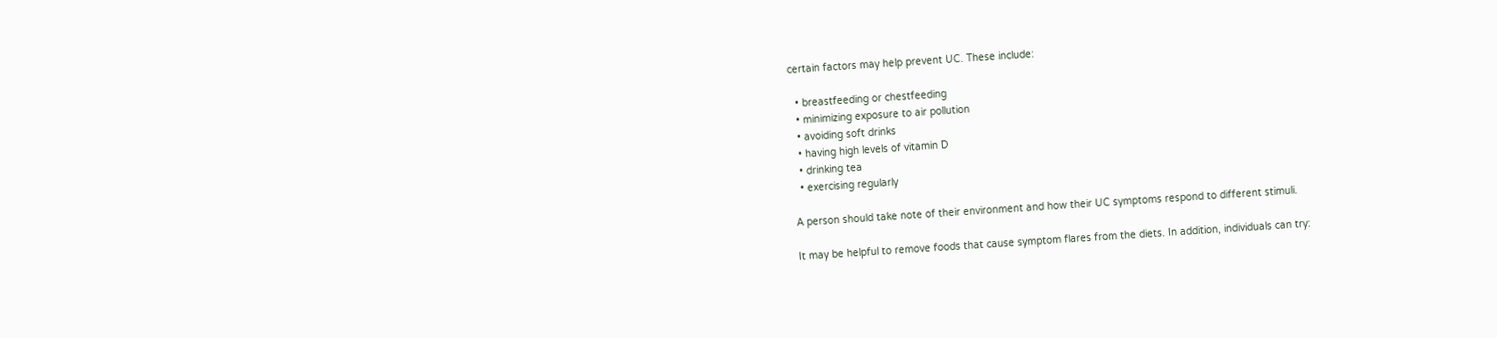certain factors may help prevent UC. These include:

  • breastfeeding or chestfeeding
  • minimizing exposure to air pollution
  • avoiding soft drinks
  • having high levels of vitamin D
  • drinking tea
  • exercising regularly

A person should take note of their environment and how their UC symptoms respond to different stimuli.

It may be helpful to remove foods that cause symptom flares from the diets. In addition, individuals can try: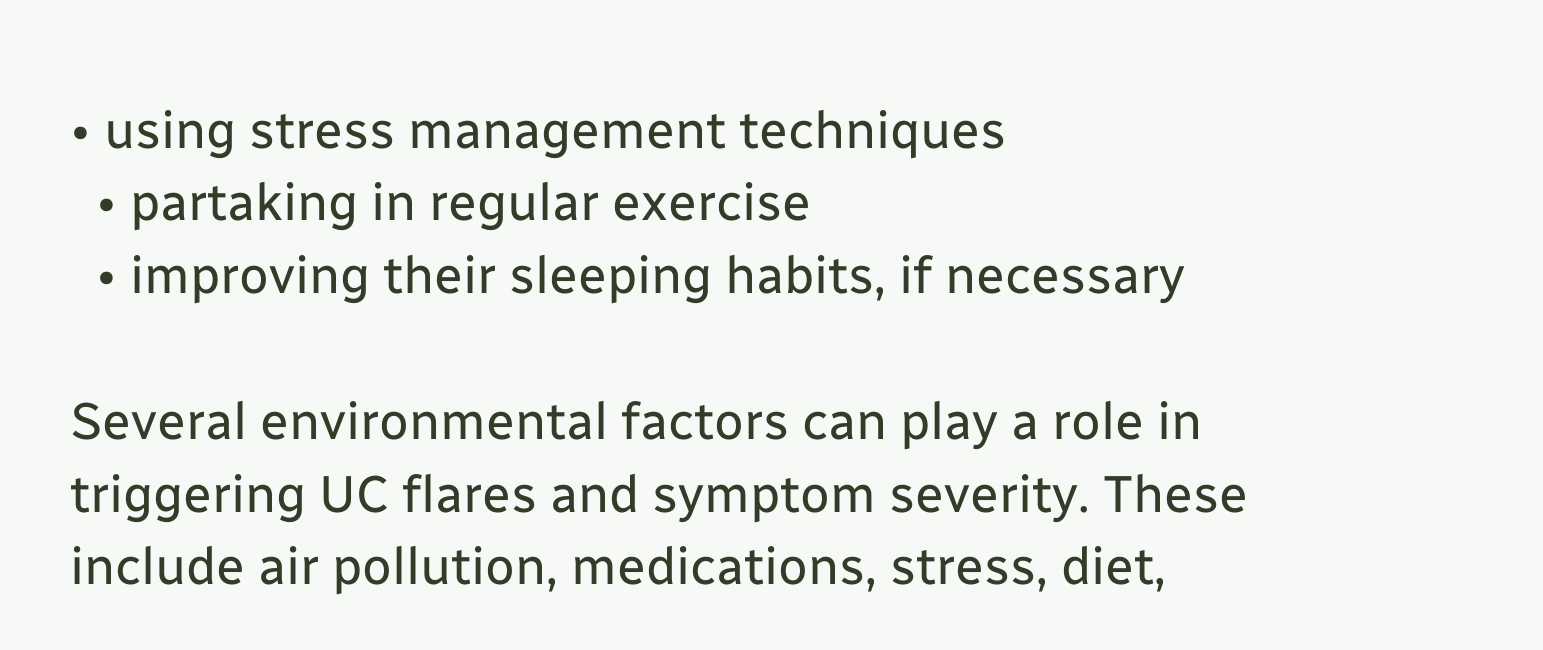• using stress management techniques
  • partaking in regular exercise
  • improving their sleeping habits, if necessary

Several environmental factors can play a role in triggering UC flares and symptom severity. These include air pollution, medications, stress, diet,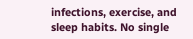infections, exercise, and sleep habits. No single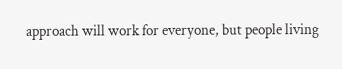approach will work for everyone, but people living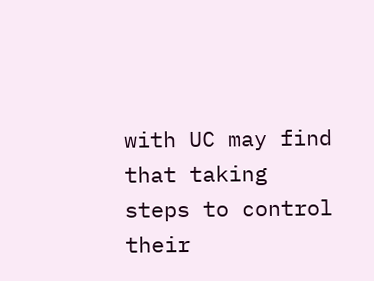with UC may find that taking steps to control their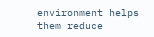environment helps them reduce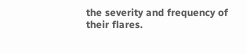the severity and frequency of their flares.